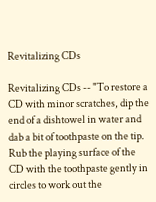Revitalizing CDs

Revitalizing CDs -- "To restore a CD with minor scratches, dip the end of a dishtowel in water and dab a bit of toothpaste on the tip. Rub the playing surface of the CD with the toothpaste gently in circles to work out the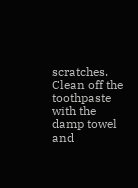scratches. Clean off the toothpaste with the damp towel and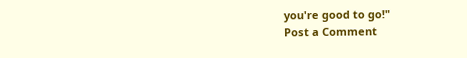you're good to go!"
Post a Comment